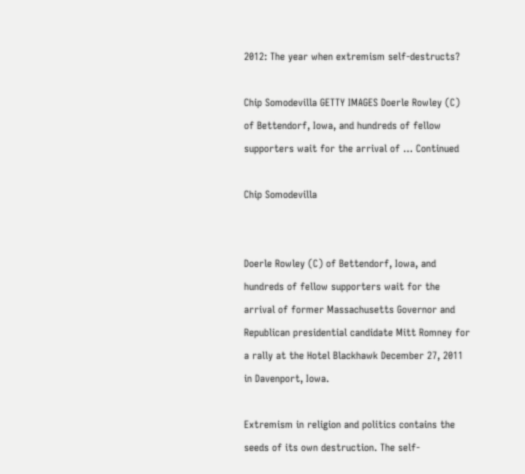2012: The year when extremism self-destructs?

Chip Somodevilla GETTY IMAGES Doerle Rowley (C) of Bettendorf, Iowa, and hundreds of fellow supporters wait for the arrival of … Continued

Chip Somodevilla


Doerle Rowley (C) of Bettendorf, Iowa, and hundreds of fellow supporters wait for the arrival of former Massachusetts Governor and Republican presidential candidate Mitt Romney for a rally at the Hotel Blackhawk December 27, 2011 in Davenport, Iowa.

Extremism in religion and politics contains the seeds of its own destruction. The self-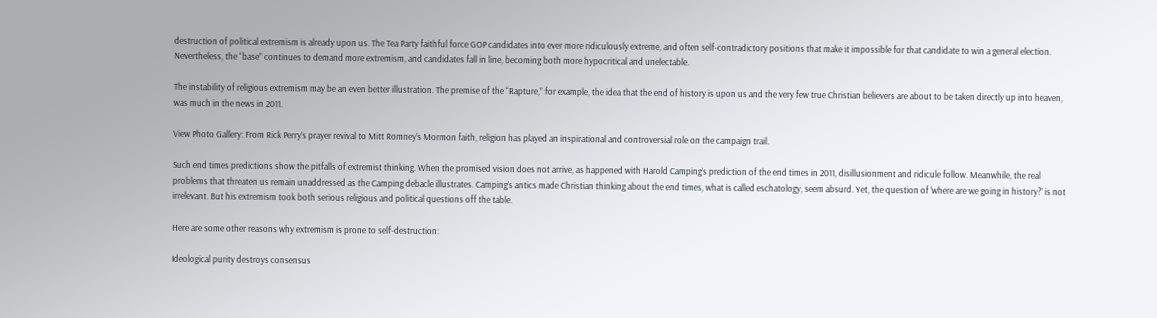destruction of political extremism is already upon us. The Tea Party faithful force GOP candidates into ever more ridiculously extreme, and often self-contradictory positions that make it impossible for that candidate to win a general election. Nevertheless, the “base” continues to demand more extremism, and candidates fall in line, becoming both more hypocritical and unelectable.

The instability of religious extremism may be an even better illustration. The premise of the “Rapture,” for example, the idea that the end of history is upon us and the very few true Christian believers are about to be taken directly up into heaven, was much in the news in 2011.

View Photo Gallery: From Rick Perry’s prayer revival to Mitt Romney’s Mormon faith, religion has played an inspirational and controversial role on the campaign trail.

Such end times predictions show the pitfalls of extremist thinking. When the promised vision does not arrive, as happened with Harold Camping’s prediction of the end times in 2011, disillusionment and ridicule follow. Meanwhile, the real problems that threaten us remain unaddressed as the Camping debacle illustrates. Camping’s antics made Christian thinking about the end times, what is called eschatology, seem absurd. Yet, the question of ‘where are we going in history?’ is not irrelevant. But his extremism took both serious religious and political questions off the table.

Here are some other reasons why extremism is prone to self-destruction:

Ideological purity destroys consensus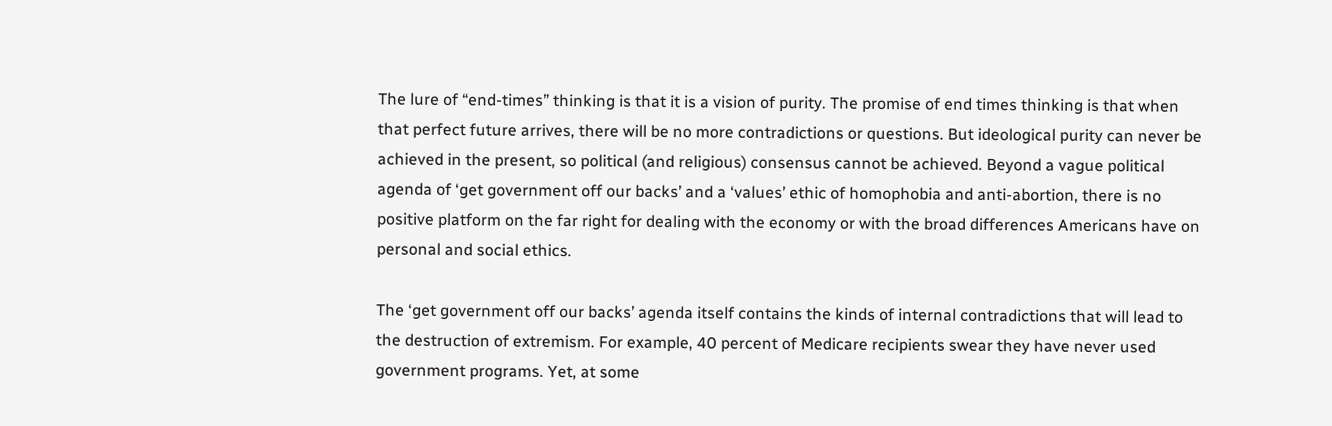The lure of “end-times” thinking is that it is a vision of purity. The promise of end times thinking is that when that perfect future arrives, there will be no more contradictions or questions. But ideological purity can never be achieved in the present, so political (and religious) consensus cannot be achieved. Beyond a vague political agenda of ‘get government off our backs’ and a ‘values’ ethic of homophobia and anti-abortion, there is no positive platform on the far right for dealing with the economy or with the broad differences Americans have on personal and social ethics.

The ‘get government off our backs’ agenda itself contains the kinds of internal contradictions that will lead to the destruction of extremism. For example, 40 percent of Medicare recipients swear they have never used government programs. Yet, at some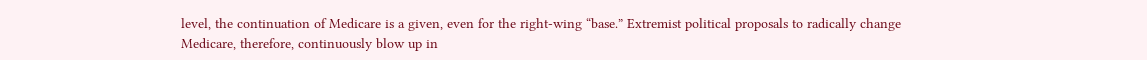level, the continuation of Medicare is a given, even for the right-wing “base.” Extremist political proposals to radically change Medicare, therefore, continuously blow up in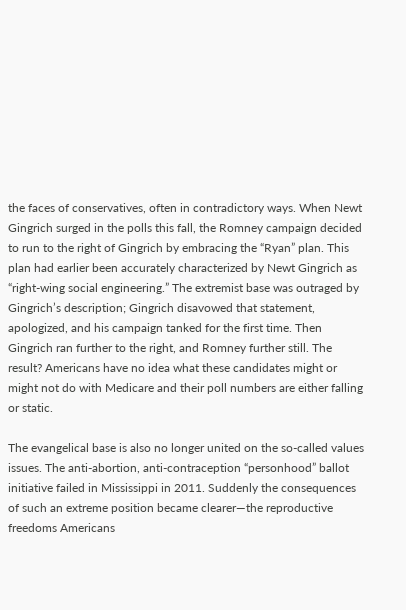the faces of conservatives, often in contradictory ways. When Newt Gingrich surged in the polls this fall, the Romney campaign decided to run to the right of Gingrich by embracing the “Ryan” plan. This plan had earlier been accurately characterized by Newt Gingrich as “right-wing social engineering.” The extremist base was outraged by Gingrich’s description; Gingrich disavowed that statement, apologized, and his campaign tanked for the first time. Then Gingrich ran further to the right, and Romney further still. The result? Americans have no idea what these candidates might or might not do with Medicare and their poll numbers are either falling or static.

The evangelical base is also no longer united on the so-called values issues. The anti-abortion, anti-contraception “personhood” ballot initiative failed in Mississippi in 2011. Suddenly the consequences of such an extreme position became clearer—the reproductive freedoms Americans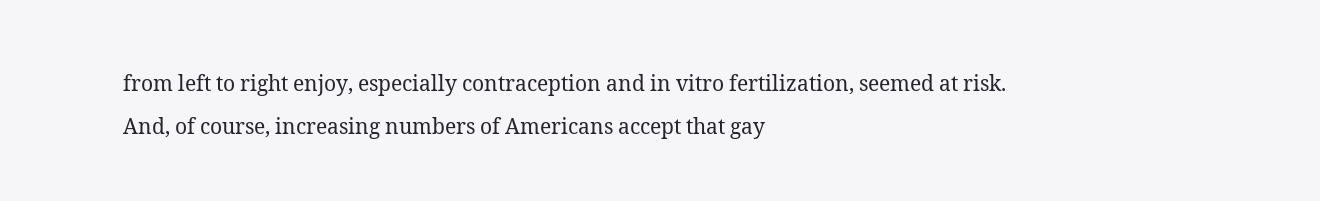from left to right enjoy, especially contraception and in vitro fertilization, seemed at risk. And, of course, increasing numbers of Americans accept that gay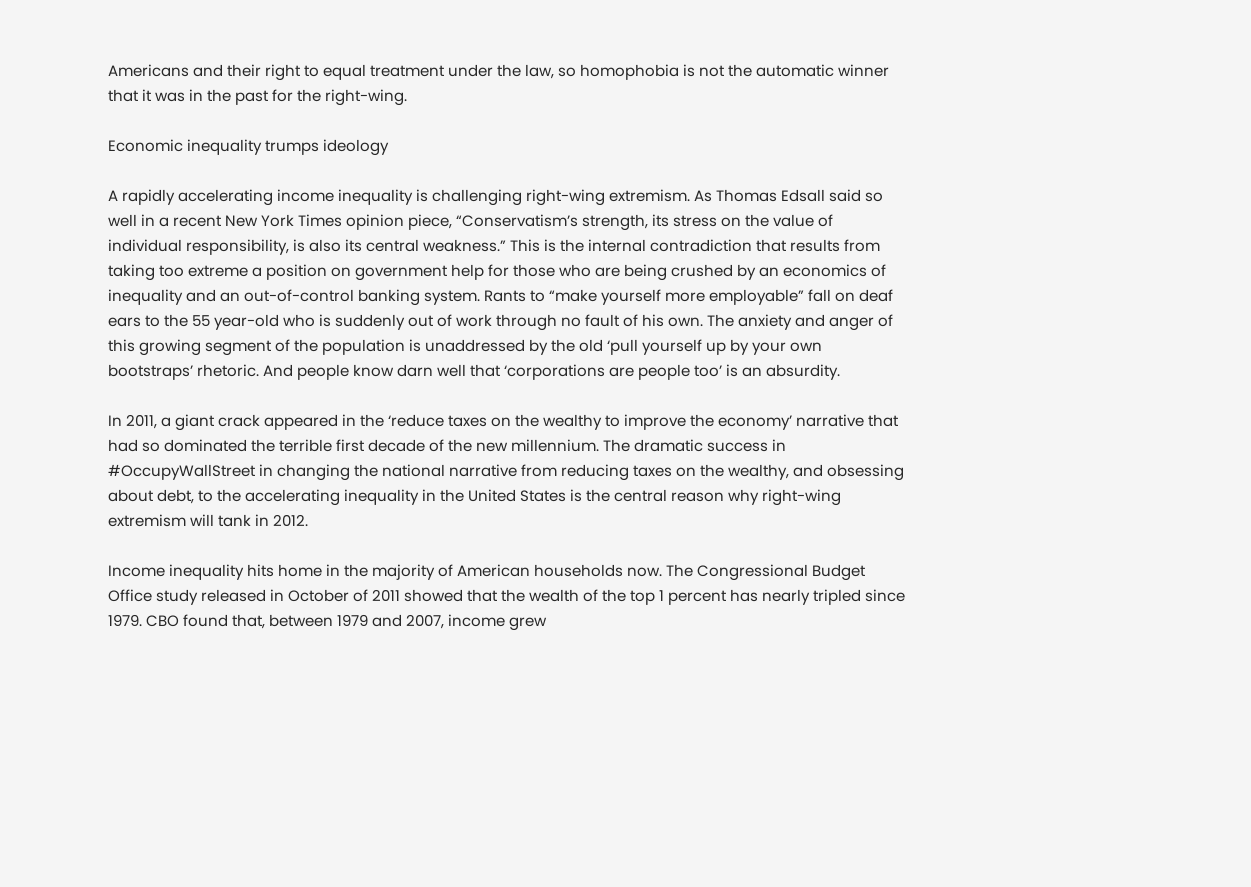Americans and their right to equal treatment under the law, so homophobia is not the automatic winner that it was in the past for the right-wing.

Economic inequality trumps ideology

A rapidly accelerating income inequality is challenging right-wing extremism. As Thomas Edsall said so well in a recent New York Times opinion piece, “Conservatism’s strength, its stress on the value of individual responsibility, is also its central weakness.” This is the internal contradiction that results from taking too extreme a position on government help for those who are being crushed by an economics of inequality and an out-of-control banking system. Rants to “make yourself more employable” fall on deaf ears to the 55 year-old who is suddenly out of work through no fault of his own. The anxiety and anger of this growing segment of the population is unaddressed by the old ‘pull yourself up by your own bootstraps’ rhetoric. And people know darn well that ‘corporations are people too’ is an absurdity.

In 2011, a giant crack appeared in the ‘reduce taxes on the wealthy to improve the economy’ narrative that had so dominated the terrible first decade of the new millennium. The dramatic success in #OccupyWallStreet in changing the national narrative from reducing taxes on the wealthy, and obsessing about debt, to the accelerating inequality in the United States is the central reason why right-wing extremism will tank in 2012.

Income inequality hits home in the majority of American households now. The Congressional Budget Office study released in October of 2011 showed that the wealth of the top 1 percent has nearly tripled since 1979. CBO found that, between 1979 and 2007, income grew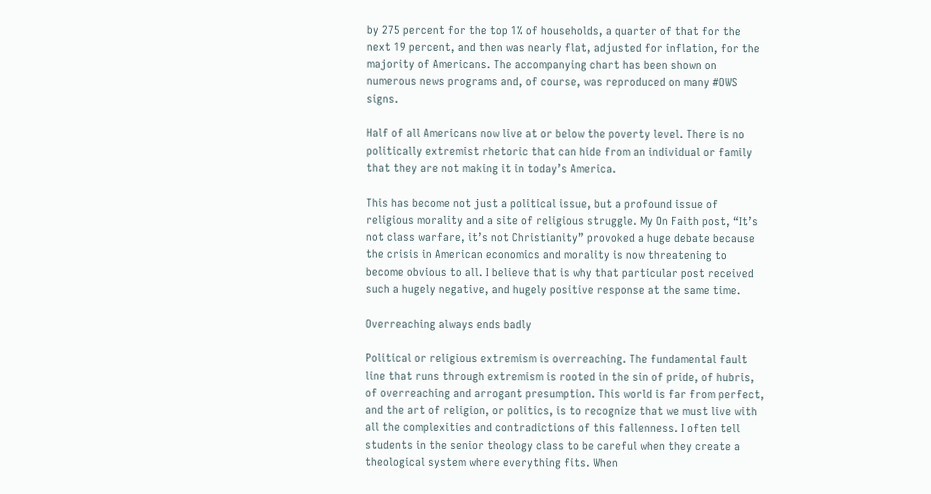by 275 percent for the top 1% of households, a quarter of that for the next 19 percent, and then was nearly flat, adjusted for inflation, for the majority of Americans. The accompanying chart has been shown on numerous news programs and, of course, was reproduced on many #OWS signs.

Half of all Americans now live at or below the poverty level. There is no politically extremist rhetoric that can hide from an individual or family that they are not making it in today’s America.

This has become not just a political issue, but a profound issue of religious morality and a site of religious struggle. My On Faith post, “It’s not class warfare, it’s not Christianity” provoked a huge debate because the crisis in American economics and morality is now threatening to become obvious to all. I believe that is why that particular post received such a hugely negative, and hugely positive response at the same time.

Overreaching always ends badly

Political or religious extremism is overreaching. The fundamental fault line that runs through extremism is rooted in the sin of pride, of hubris, of overreaching and arrogant presumption. This world is far from perfect, and the art of religion, or politics, is to recognize that we must live with all the complexities and contradictions of this fallenness. I often tell students in the senior theology class to be careful when they create a theological system where everything fits. When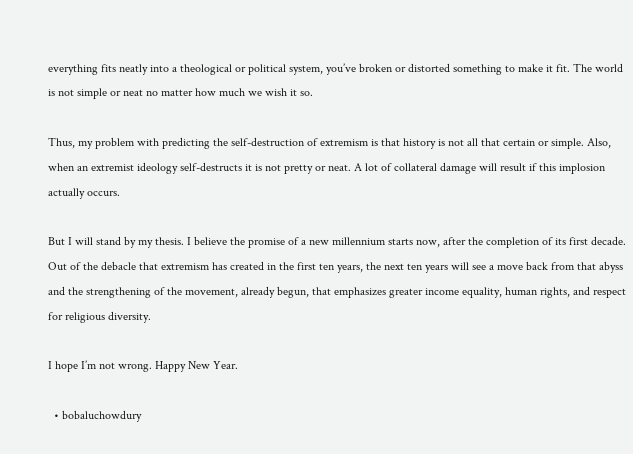everything fits neatly into a theological or political system, you’ve broken or distorted something to make it fit. The world is not simple or neat no matter how much we wish it so.

Thus, my problem with predicting the self-destruction of extremism is that history is not all that certain or simple. Also, when an extremist ideology self-destructs it is not pretty or neat. A lot of collateral damage will result if this implosion actually occurs.

But I will stand by my thesis. I believe the promise of a new millennium starts now, after the completion of its first decade. Out of the debacle that extremism has created in the first ten years, the next ten years will see a move back from that abyss and the strengthening of the movement, already begun, that emphasizes greater income equality, human rights, and respect for religious diversity.

I hope I’m not wrong. Happy New Year.

  • bobaluchowdury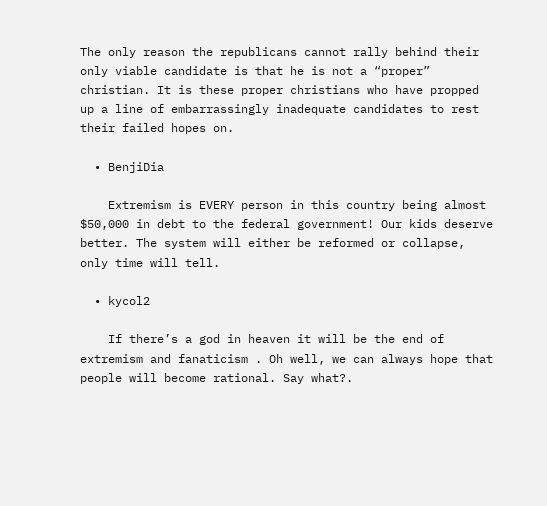The only reason the republicans cannot rally behind their only viable candidate is that he is not a “proper” christian. It is these proper christians who have propped up a line of embarrassingly inadequate candidates to rest their failed hopes on.

  • BenjiDia

    Extremism is EVERY person in this country being almost $50,000 in debt to the federal government! Our kids deserve better. The system will either be reformed or collapse, only time will tell.

  • kycol2

    If there’s a god in heaven it will be the end of extremism and fanaticism . Oh well, we can always hope that people will become rational. Say what?.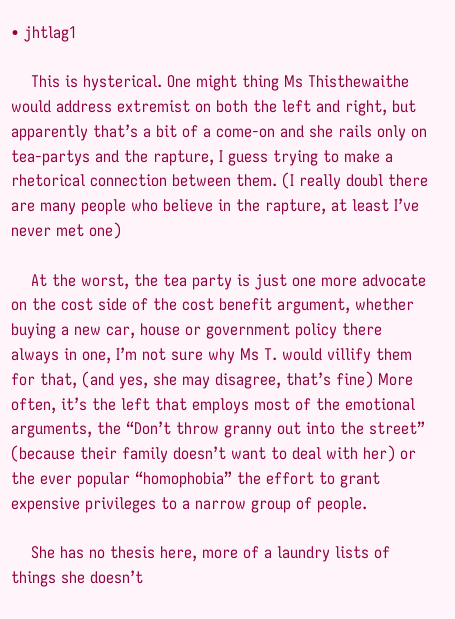• jhtlag1

    This is hysterical. One might thing Ms Thisthewaithe would address extremist on both the left and right, but apparently that’s a bit of a come-on and she rails only on tea-partys and the rapture, I guess trying to make a rhetorical connection between them. (I really doubl there are many people who believe in the rapture, at least I’ve never met one)

    At the worst, the tea party is just one more advocate on the cost side of the cost benefit argument, whether buying a new car, house or government policy there always in one, I’m not sure why Ms T. would villify them for that, (and yes, she may disagree, that’s fine) More often, it’s the left that employs most of the emotional arguments, the “Don’t throw granny out into the street” (because their family doesn’t want to deal with her) or the ever popular “homophobia” the effort to grant expensive privileges to a narrow group of people.

    She has no thesis here, more of a laundry lists of things she doesn’t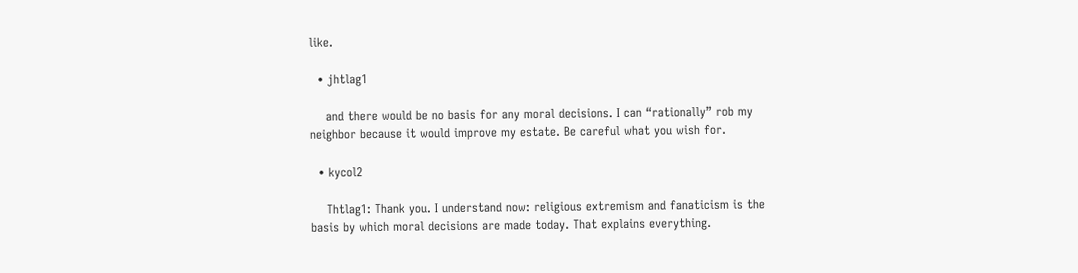like.

  • jhtlag1

    and there would be no basis for any moral decisions. I can “rationally” rob my neighbor because it would improve my estate. Be careful what you wish for.

  • kycol2

    Thtlag1: Thank you. I understand now: religious extremism and fanaticism is the basis by which moral decisions are made today. That explains everything.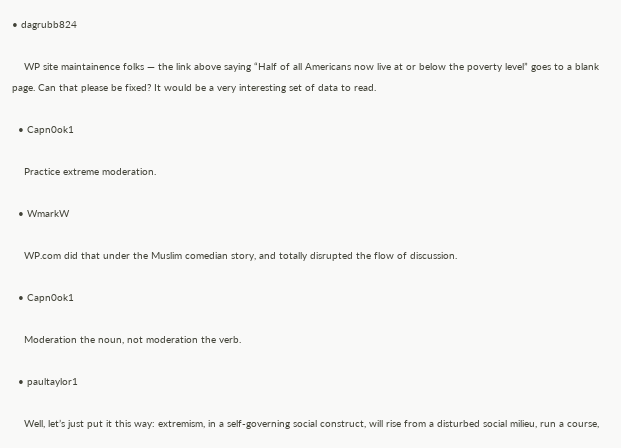• dagrubb824

    WP site maintainence folks — the link above saying “Half of all Americans now live at or below the poverty level” goes to a blank page. Can that please be fixed? It would be a very interesting set of data to read.

  • Capn0ok1

    Practice extreme moderation.

  • WmarkW

    WP.com did that under the Muslim comedian story, and totally disrupted the flow of discussion.

  • Capn0ok1

    Moderation the noun, not moderation the verb.

  • paultaylor1

    Well, let’s just put it this way: extremism, in a self-governing social construct, will rise from a disturbed social milieu, run a course,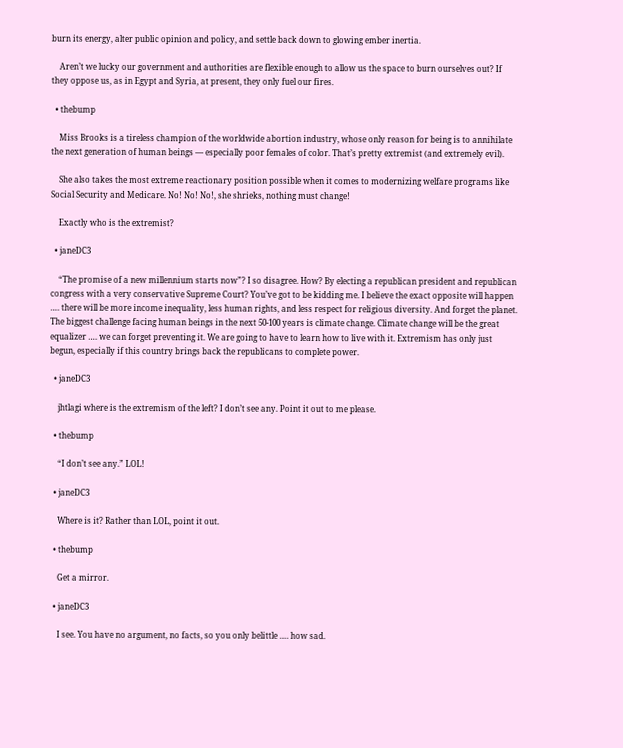burn its energy, alter public opinion and policy, and settle back down to glowing ember inertia.

    Aren’t we lucky our government and authorities are flexible enough to allow us the space to burn ourselves out? If they oppose us, as in Egypt and Syria, at present, they only fuel our fires.

  • thebump

    Miss Brooks is a tireless champion of the worldwide abortion industry, whose only reason for being is to annihilate the next generation of human beings — especially poor females of color. That’s pretty extremist (and extremely evil).

    She also takes the most extreme reactionary position possible when it comes to modernizing welfare programs like Social Security and Medicare. No! No! No!, she shrieks, nothing must change!

    Exactly who is the extremist?

  • janeDC3

    “The promise of a new millennium starts now”? I so disagree. How? By electing a republican president and republican congress with a very conservative Supreme Court? You’ve got to be kidding me. I believe the exact opposite will happen …. there will be more income inequality, less human rights, and less respect for religious diversity. And forget the planet. The biggest challenge facing human beings in the next 50-100 years is climate change. Climate change will be the great equalizer …. we can forget preventing it. We are going to have to learn how to live with it. Extremism has only just begun, especially if this country brings back the republicans to complete power.

  • janeDC3

    jhtlagi where is the extremism of the left? I don’t see any. Point it out to me please.

  • thebump

    “I don’t see any.” LOL!

  • janeDC3

    Where is it? Rather than LOL, point it out.

  • thebump

    Get a mirror.

  • janeDC3

    I see. You have no argument, no facts, so you only belittle …. how sad.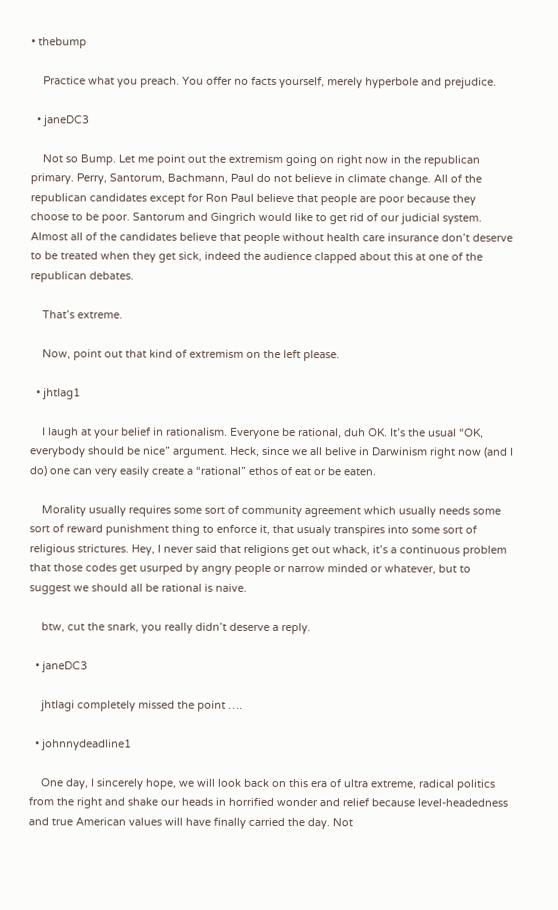• thebump

    Practice what you preach. You offer no facts yourself, merely hyperbole and prejudice.

  • janeDC3

    Not so Bump. Let me point out the extremism going on right now in the republican primary. Perry, Santorum, Bachmann, Paul do not believe in climate change. All of the republican candidates except for Ron Paul believe that people are poor because they choose to be poor. Santorum and Gingrich would like to get rid of our judicial system. Almost all of the candidates believe that people without health care insurance don’t deserve to be treated when they get sick, indeed the audience clapped about this at one of the republican debates.

    That’s extreme.

    Now, point out that kind of extremism on the left please.

  • jhtlag1

    I laugh at your belief in rationalism. Everyone be rational, duh OK. It’s the usual “OK, everybody should be nice” argument. Heck, since we all belive in Darwinism right now (and I do) one can very easily create a “rational” ethos of eat or be eaten.

    Morality usually requires some sort of community agreement which usually needs some sort of reward punishment thing to enforce it, that usualy transpires into some sort of religious strictures. Hey, I never said that religions get out whack, it’s a continuous problem that those codes get usurped by angry people or narrow minded or whatever, but to suggest we should all be rational is naive.

    btw, cut the snark, you really didn’t deserve a reply.

  • janeDC3

    jhtlagi completely missed the point ….

  • johnnydeadline1

    One day, I sincerely hope, we will look back on this era of ultra extreme, radical politics from the right and shake our heads in horrified wonder and relief because level-headedness and true American values will have finally carried the day. Not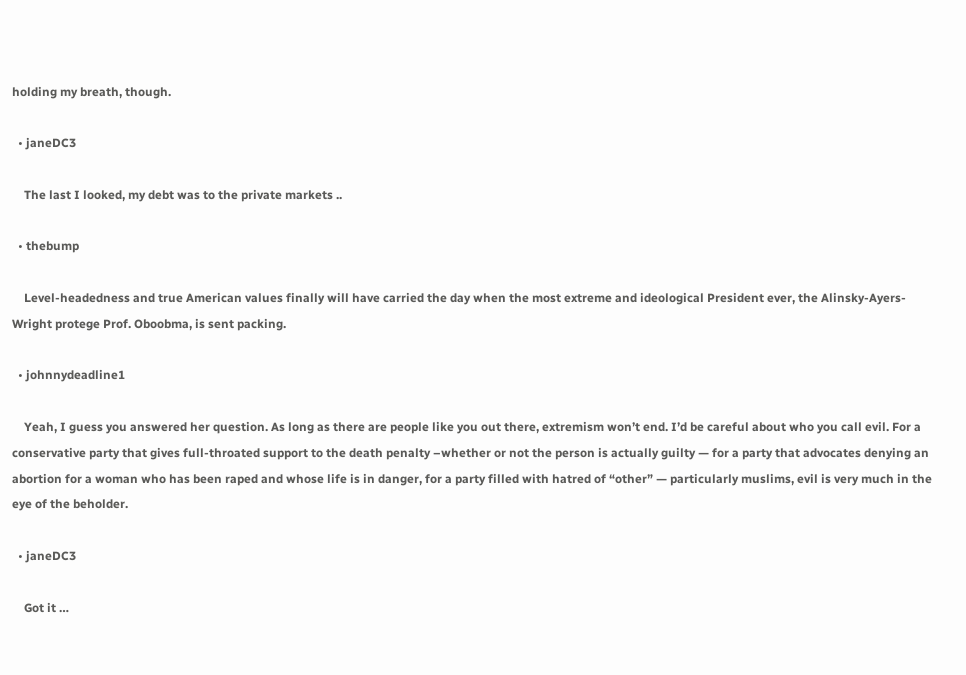holding my breath, though.

  • janeDC3

    The last I looked, my debt was to the private markets ..

  • thebump

    Level-headedness and true American values finally will have carried the day when the most extreme and ideological President ever, the Alinsky-Ayers-Wright protege Prof. Oboobma, is sent packing.

  • johnnydeadline1

    Yeah, I guess you answered her question. As long as there are people like you out there, extremism won’t end. I’d be careful about who you call evil. For a conservative party that gives full-throated support to the death penalty –whether or not the person is actually guilty — for a party that advocates denying an abortion for a woman who has been raped and whose life is in danger, for a party filled with hatred of “other” — particularly muslims, evil is very much in the eye of the beholder.

  • janeDC3

    Got it …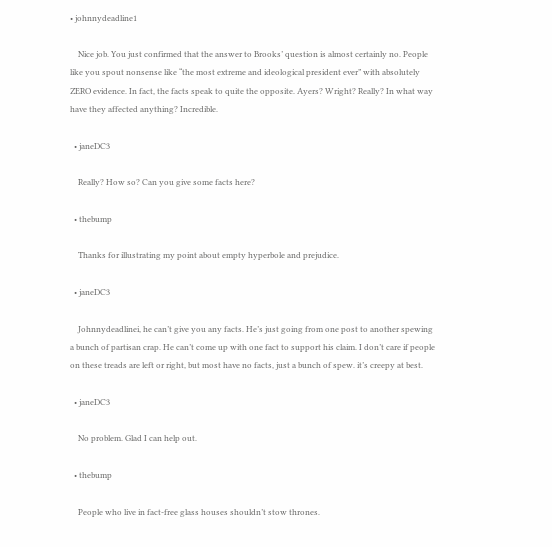• johnnydeadline1

    Nice job. You just confirmed that the answer to Brooks’ question is almost certainly no. People like you spout nonsense like “the most extreme and ideological president ever” with absolutely ZERO evidence. In fact, the facts speak to quite the opposite. Ayers? Wright? Really? In what way have they affected anything? Incredible.

  • janeDC3

    Really? How so? Can you give some facts here?

  • thebump

    Thanks for illustrating my point about empty hyperbole and prejudice.

  • janeDC3

    Johnnydeadlinei, he can’t give you any facts. He’s just going from one post to another spewing a bunch of partisan crap. He can’t come up with one fact to support his claim. I don’t care if people on these treads are left or right, but most have no facts, just a bunch of spew. it’s creepy at best.

  • janeDC3

    No problem. Glad I can help out.

  • thebump

    People who live in fact-free glass houses shouldn’t stow thrones.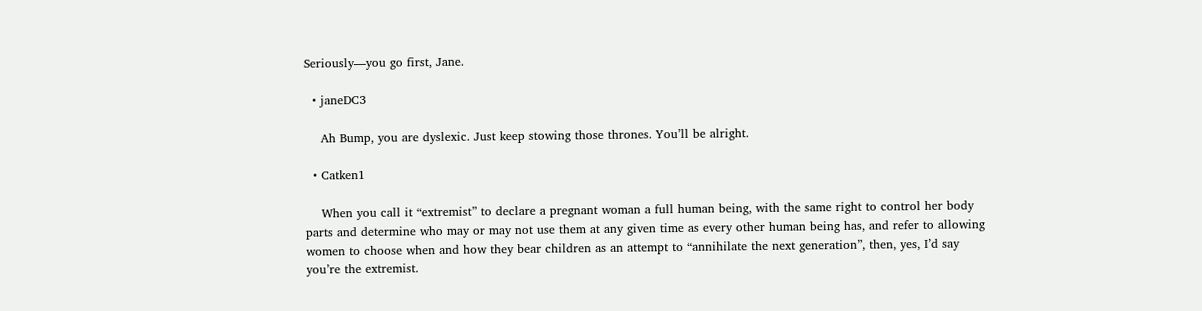Seriously—you go first, Jane.

  • janeDC3

    Ah Bump, you are dyslexic. Just keep stowing those thrones. You’ll be alright.

  • Catken1

    When you call it “extremist” to declare a pregnant woman a full human being, with the same right to control her body parts and determine who may or may not use them at any given time as every other human being has, and refer to allowing women to choose when and how they bear children as an attempt to “annihilate the next generation”, then, yes, I’d say you’re the extremist.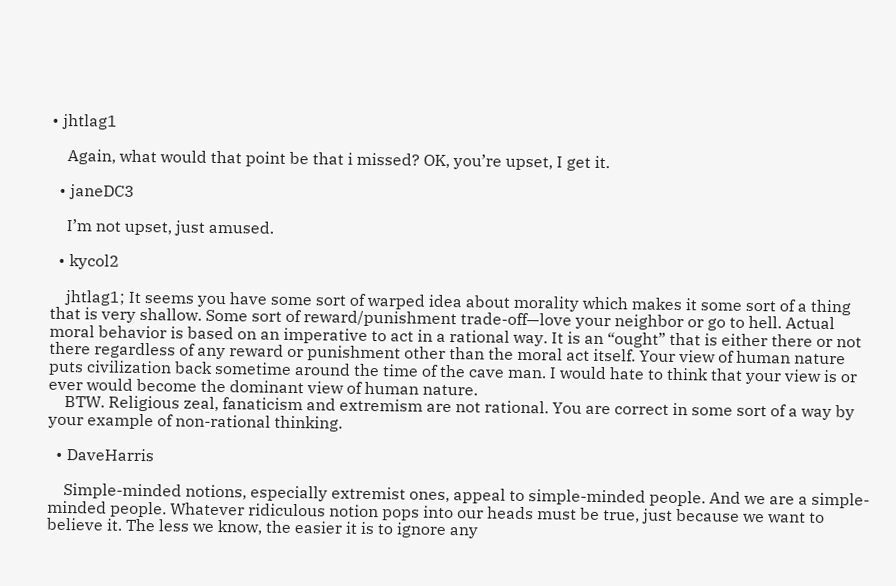• jhtlag1

    Again, what would that point be that i missed? OK, you’re upset, I get it.

  • janeDC3

    I’m not upset, just amused.

  • kycol2

    jhtlag1; It seems you have some sort of warped idea about morality which makes it some sort of a thing that is very shallow. Some sort of reward/punishment trade-off—love your neighbor or go to hell. Actual moral behavior is based on an imperative to act in a rational way. It is an “ought” that is either there or not there regardless of any reward or punishment other than the moral act itself. Your view of human nature puts civilization back sometime around the time of the cave man. I would hate to think that your view is or ever would become the dominant view of human nature.
    BTW. Religious zeal, fanaticism and extremism are not rational. You are correct in some sort of a way by your example of non-rational thinking.

  • DaveHarris

    Simple-minded notions, especially extremist ones, appeal to simple-minded people. And we are a simple-minded people. Whatever ridiculous notion pops into our heads must be true, just because we want to believe it. The less we know, the easier it is to ignore any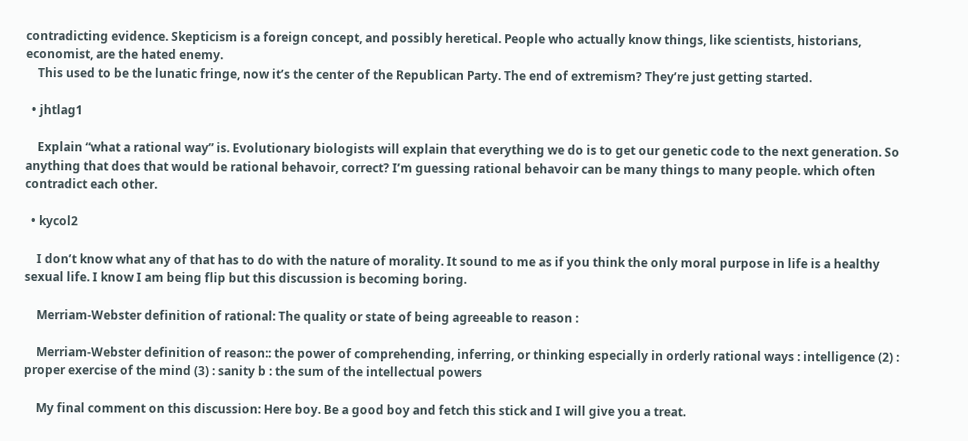contradicting evidence. Skepticism is a foreign concept, and possibly heretical. People who actually know things, like scientists, historians, economist, are the hated enemy.
    This used to be the lunatic fringe, now it’s the center of the Republican Party. The end of extremism? They’re just getting started.

  • jhtlag1

    Explain “what a rational way” is. Evolutionary biologists will explain that everything we do is to get our genetic code to the next generation. So anything that does that would be rational behavoir, correct? I’m guessing rational behavoir can be many things to many people. which often contradict each other.

  • kycol2

    I don’t know what any of that has to do with the nature of morality. It sound to me as if you think the only moral purpose in life is a healthy sexual life. I know I am being flip but this discussion is becoming boring.

    Merriam-Webster definition of rational: The quality or state of being agreeable to reason :

    Merriam-Webster definition of reason:: the power of comprehending, inferring, or thinking especially in orderly rational ways : intelligence (2) : proper exercise of the mind (3) : sanity b : the sum of the intellectual powers

    My final comment on this discussion: Here boy. Be a good boy and fetch this stick and I will give you a treat.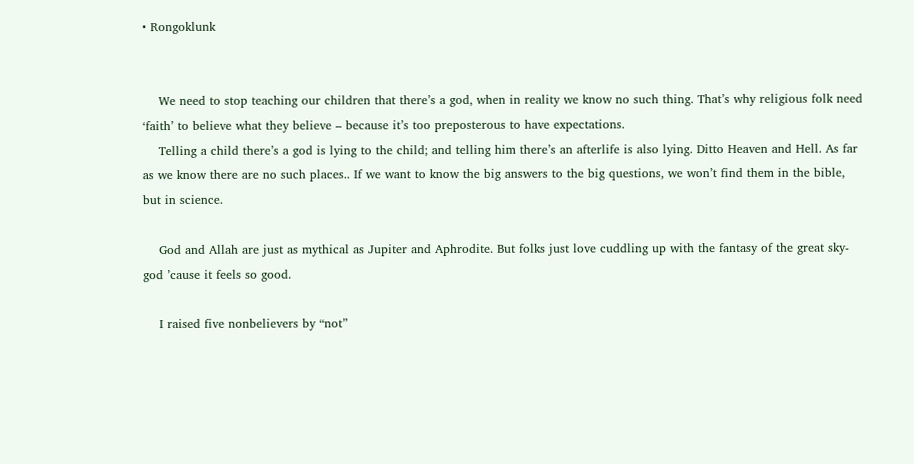• Rongoklunk


    We need to stop teaching our children that there’s a god, when in reality we know no such thing. That’s why religious folk need ‘faith’ to believe what they believe – because it’s too preposterous to have expectations.
    Telling a child there’s a god is lying to the child; and telling him there’s an afterlife is also lying. Ditto Heaven and Hell. As far as we know there are no such places.. If we want to know the big answers to the big questions, we won’t find them in the bible, but in science.

    God and Allah are just as mythical as Jupiter and Aphrodite. But folks just love cuddling up with the fantasy of the great sky-god ’cause it feels so good.

    I raised five nonbelievers by “not”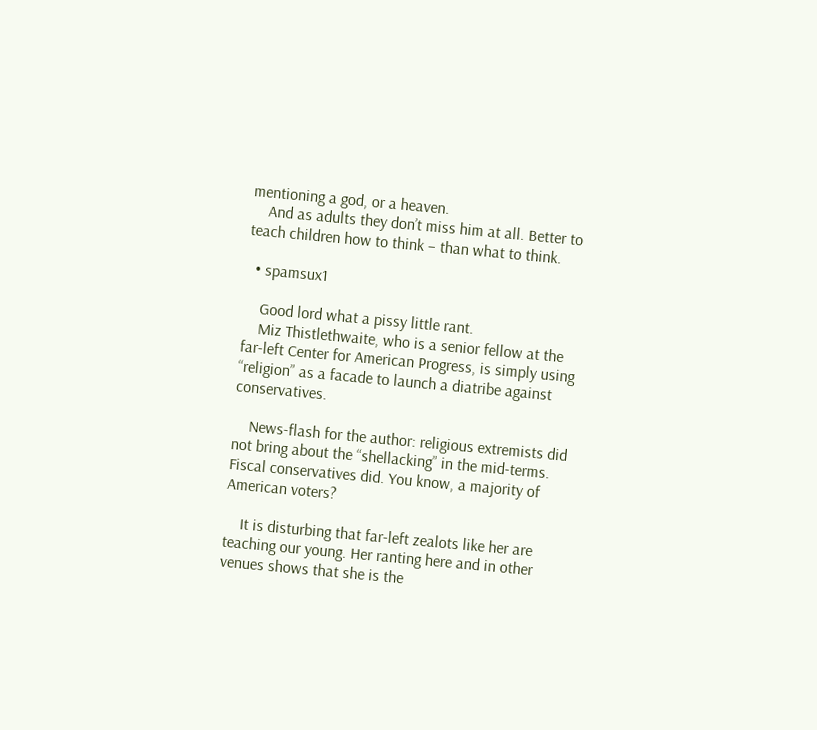mentioning a god, or a heaven.
    And as adults they don’t miss him at all. Better to teach children how to think – than what to think.

  • spamsux1

    Good lord what a pissy little rant.
    Miz Thistlethwaite, who is a senior fellow at the far-left Center for American Progress, is simply using “religion” as a facade to launch a diatribe against conservatives.

    News-flash for the author: religious extremists did not bring about the “shellacking” in the mid-terms. Fiscal conservatives did. You know, a majority of American voters?

    It is disturbing that far-left zealots like her are teaching our young. Her ranting here and in other venues shows that she is the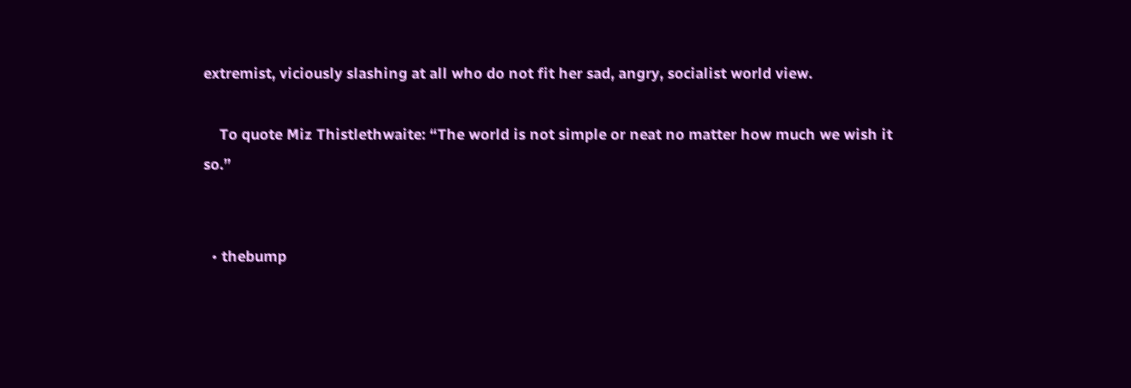extremist, viciously slashing at all who do not fit her sad, angry, socialist world view.

    To quote Miz Thistlethwaite: “The world is not simple or neat no matter how much we wish it so.”


  • thebump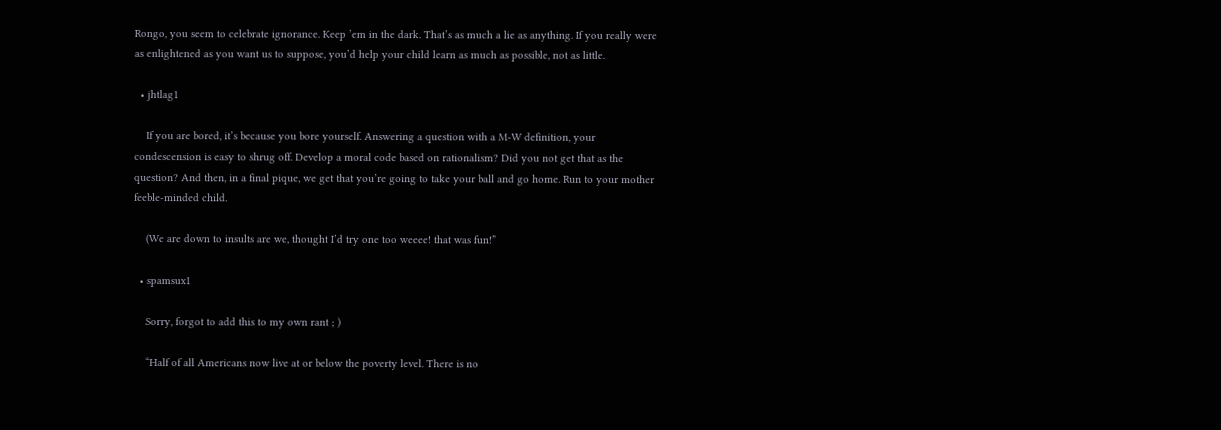Rongo, you seem to celebrate ignorance. Keep ’em in the dark. That’s as much a lie as anything. If you really were as enlightened as you want us to suppose, you’d help your child learn as much as possible, not as little.

  • jhtlag1

    If you are bored, it’s because you bore yourself. Answering a question with a M-W definition, your condescension is easy to shrug off. Develop a moral code based on rationalism? Did you not get that as the question? And then, in a final pique, we get that you’re going to take your ball and go home. Run to your mother feeble-minded child.

    (We are down to insults are we, thought I’d try one too weeee! that was fun!”

  • spamsux1

    Sorry, forgot to add this to my own rant ; )

    “Half of all Americans now live at or below the poverty level. There is no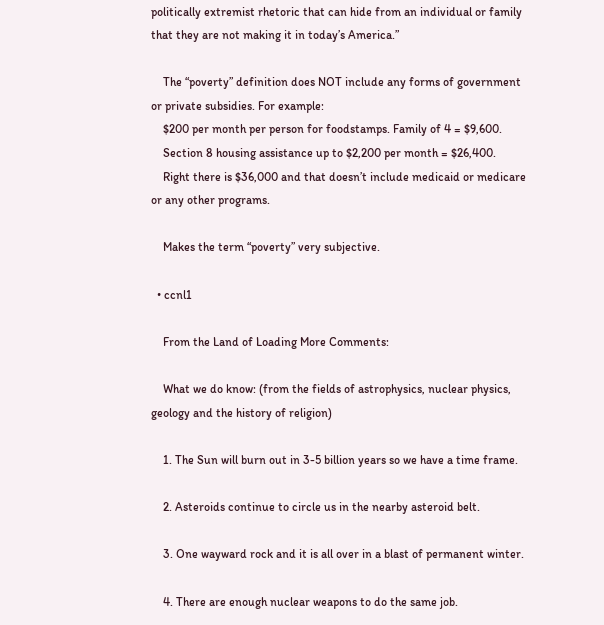politically extremist rhetoric that can hide from an individual or family that they are not making it in today’s America.”

    The “poverty” definition does NOT include any forms of government or private subsidies. For example:
    $200 per month per person for foodstamps. Family of 4 = $9,600.
    Section 8 housing assistance up to $2,200 per month = $26,400.
    Right there is $36,000 and that doesn’t include medicaid or medicare or any other programs.

    Makes the term “poverty” very subjective.

  • ccnl1

    From the Land of Loading More Comments:

    What we do know: (from the fields of astrophysics, nuclear physics, geology and the history of religion)

    1. The Sun will burn out in 3-5 billion years so we have a time frame.

    2. Asteroids continue to circle us in the nearby asteroid belt.

    3. One wayward rock and it is all over in a blast of permanent winter.

    4. There are enough nuclear weapons to do the same job.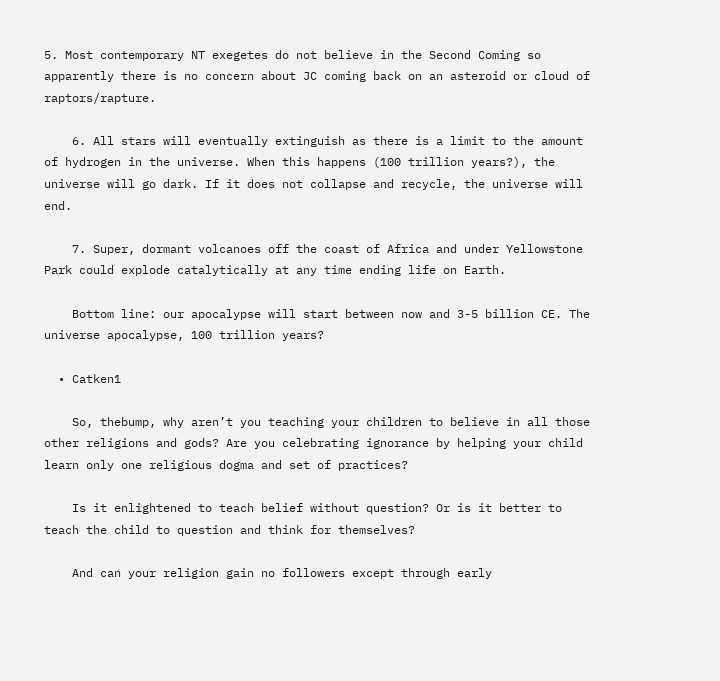5. Most contemporary NT exegetes do not believe in the Second Coming so apparently there is no concern about JC coming back on an asteroid or cloud of raptors/rapture.

    6. All stars will eventually extinguish as there is a limit to the amount of hydrogen in the universe. When this happens (100 trillion years?), the universe will go dark. If it does not collapse and recycle, the universe will end.

    7. Super, dormant volcanoes off the coast of Africa and under Yellowstone Park could explode catalytically at any time ending life on Earth.

    Bottom line: our apocalypse will start between now and 3-5 billion CE. The universe apocalypse, 100 trillion years?

  • Catken1

    So, thebump, why aren’t you teaching your children to believe in all those other religions and gods? Are you celebrating ignorance by helping your child learn only one religious dogma and set of practices?

    Is it enlightened to teach belief without question? Or is it better to teach the child to question and think for themselves?

    And can your religion gain no followers except through early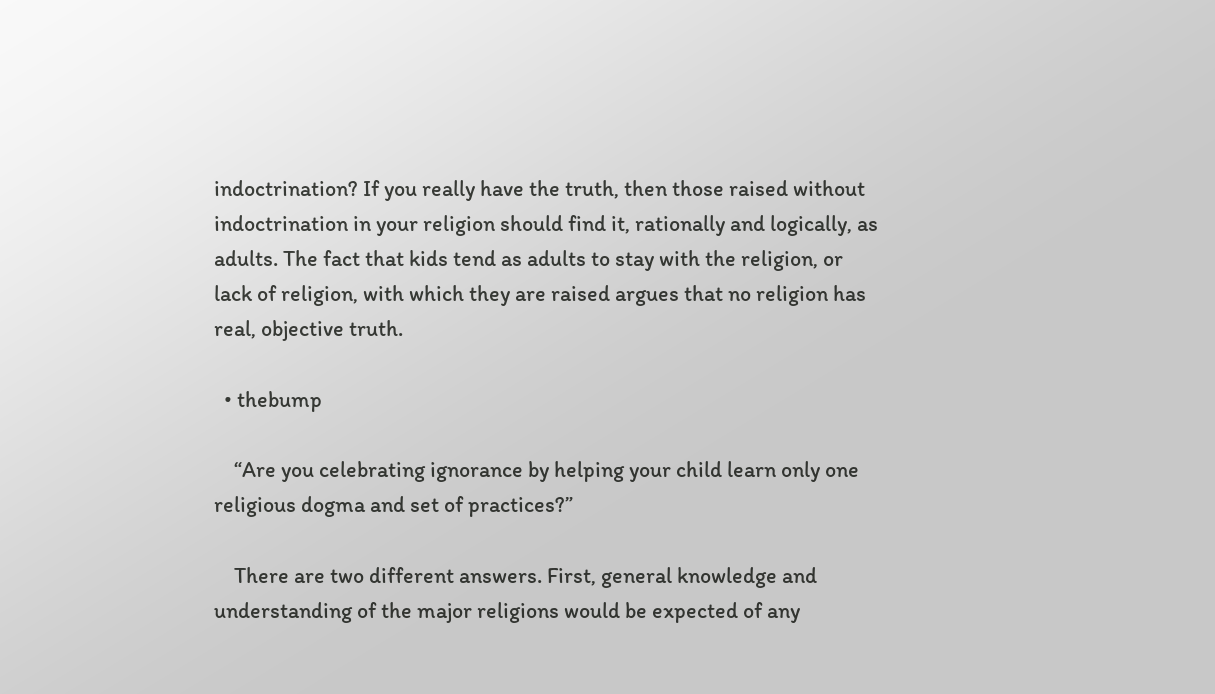indoctrination? If you really have the truth, then those raised without indoctrination in your religion should find it, rationally and logically, as adults. The fact that kids tend as adults to stay with the religion, or lack of religion, with which they are raised argues that no religion has real, objective truth.

  • thebump

    “Are you celebrating ignorance by helping your child learn only one religious dogma and set of practices?”

    There are two different answers. First, general knowledge and understanding of the major religions would be expected of any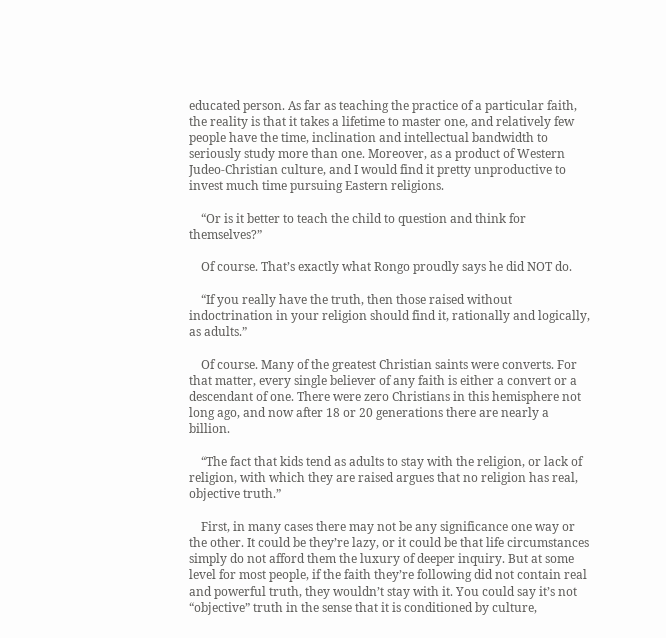educated person. As far as teaching the practice of a particular faith, the reality is that it takes a lifetime to master one, and relatively few people have the time, inclination and intellectual bandwidth to seriously study more than one. Moreover, as a product of Western Judeo-Christian culture, and I would find it pretty unproductive to invest much time pursuing Eastern religions.

    “Or is it better to teach the child to question and think for themselves?”

    Of course. That’s exactly what Rongo proudly says he did NOT do.

    “If you really have the truth, then those raised without indoctrination in your religion should find it, rationally and logically, as adults.”

    Of course. Many of the greatest Christian saints were converts. For that matter, every single believer of any faith is either a convert or a descendant of one. There were zero Christians in this hemisphere not long ago, and now after 18 or 20 generations there are nearly a billion.

    “The fact that kids tend as adults to stay with the religion, or lack of religion, with which they are raised argues that no religion has real, objective truth.”

    First, in many cases there may not be any significance one way or the other. It could be they’re lazy, or it could be that life circumstances simply do not afford them the luxury of deeper inquiry. But at some level for most people, if the faith they’re following did not contain real and powerful truth, they wouldn’t stay with it. You could say it’s not “objective” truth in the sense that it is conditioned by culture,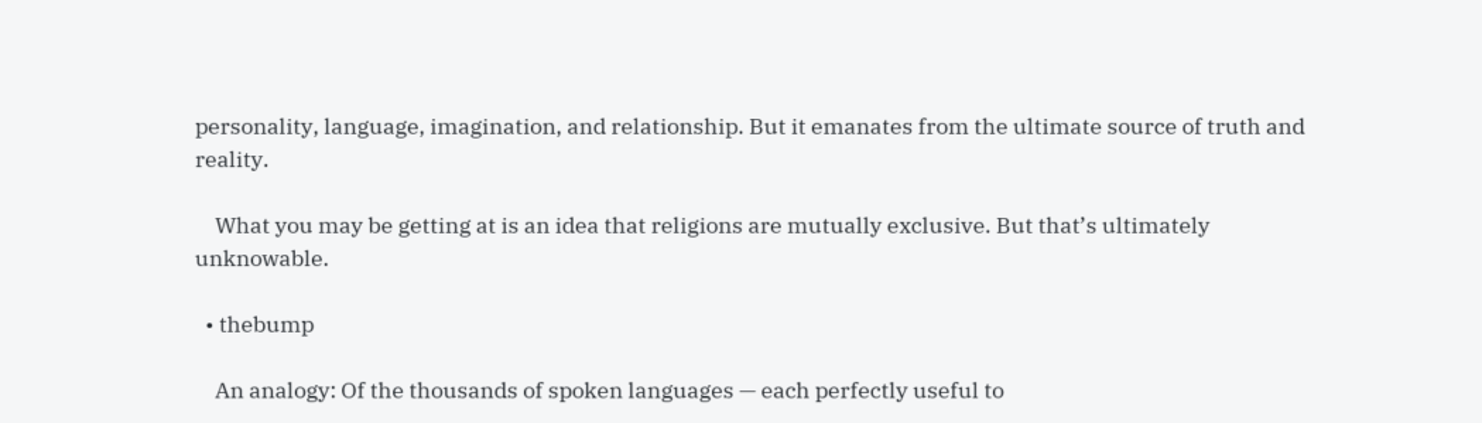personality, language, imagination, and relationship. But it emanates from the ultimate source of truth and reality.

    What you may be getting at is an idea that religions are mutually exclusive. But that’s ultimately unknowable.

  • thebump

    An analogy: Of the thousands of spoken languages — each perfectly useful to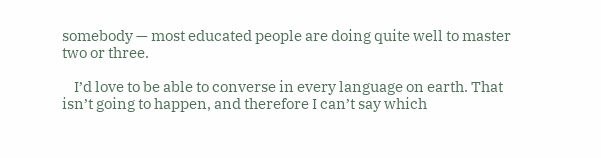somebody — most educated people are doing quite well to master two or three.

    I’d love to be able to converse in every language on earth. That isn’t going to happen, and therefore I can’t say which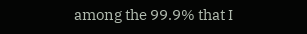among the 99.9% that I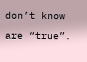don’t know are “true”.